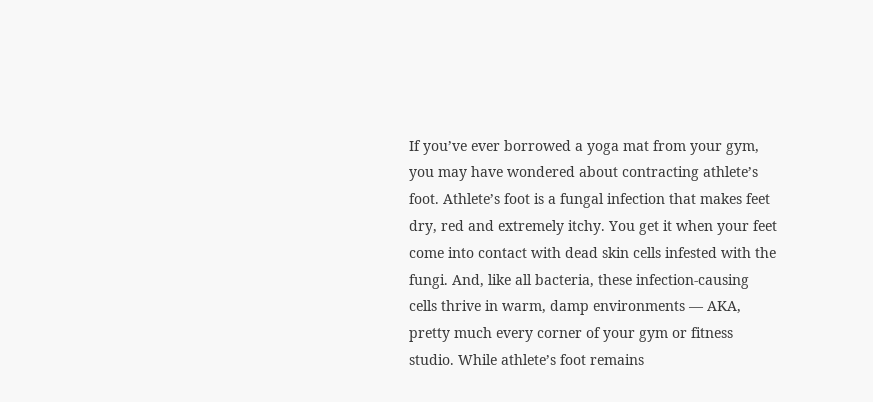If you’ve ever borrowed a yoga mat from your gym, you may have wondered about contracting athlete’s foot. Athlete’s foot is a fungal infection that makes feet dry, red and extremely itchy. You get it when your feet come into contact with dead skin cells infested with the fungi. And, like all bacteria, these infection-causing cells thrive in warm, damp environments — AKA, pretty much every corner of your gym or fitness studio. While athlete’s foot remains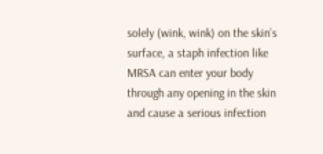solely (wink, wink) on the skin’s surface, a staph infection like MRSA can enter your body through any opening in the skin and cause a serious infection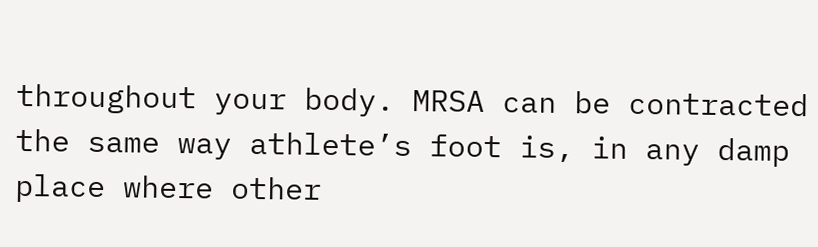throughout your body. MRSA can be contracted the same way athlete’s foot is, in any damp place where other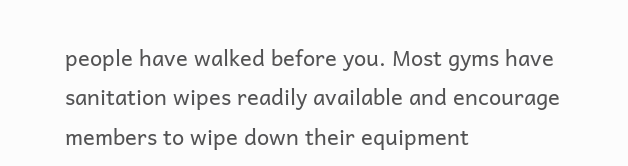people have walked before you. Most gyms have sanitation wipes readily available and encourage members to wipe down their equipment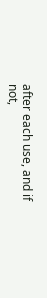after each use, and if not,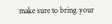make sure to bring your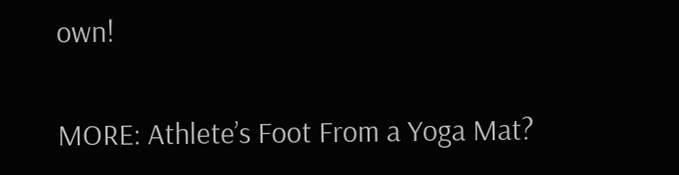own!

MORE: Athlete’s Foot From a Yoga Mat?